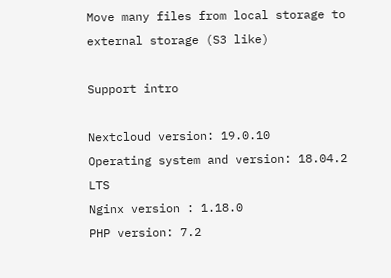Move many files from local storage to external storage (S3 like)

Support intro

Nextcloud version: 19.0.10
Operating system and version: 18.04.2 LTS
Nginx version : 1.18.0
PHP version: 7.2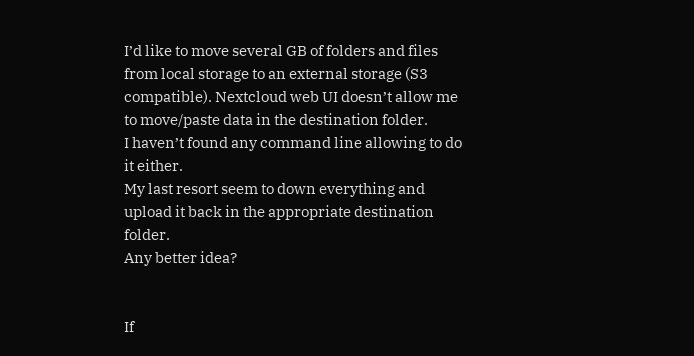I’d like to move several GB of folders and files from local storage to an external storage (S3 compatible). Nextcloud web UI doesn’t allow me to move/paste data in the destination folder.
I haven’t found any command line allowing to do it either.
My last resort seem to down everything and upload it back in the appropriate destination folder.
Any better idea?


If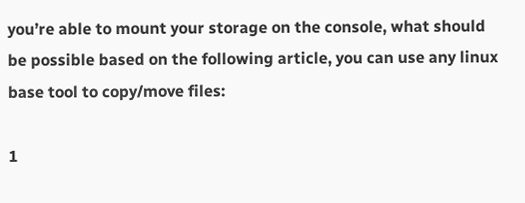you’re able to mount your storage on the console, what should be possible based on the following article, you can use any linux base tool to copy/move files:

1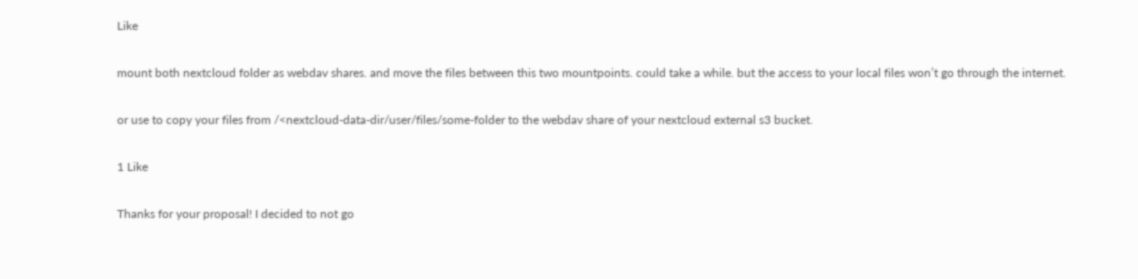Like

mount both nextcloud folder as webdav shares. and move the files between this two mountpoints. could take a while. but the access to your local files won’t go through the internet.

or use to copy your files from /<nextcloud-data-dir/user/files/some-folder to the webdav share of your nextcloud external s3 bucket.

1 Like

Thanks for your proposal! I decided to not go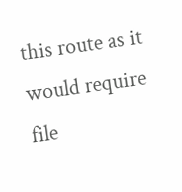this route as it would require file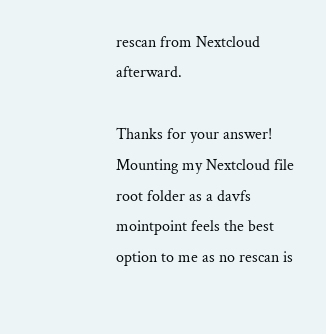rescan from Nextcloud afterward.

Thanks for your answer!
Mounting my Nextcloud file root folder as a davfs mointpoint feels the best option to me as no rescan is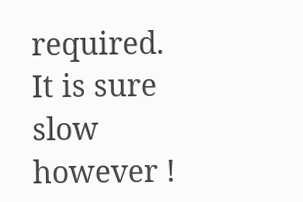required. It is sure slow however !